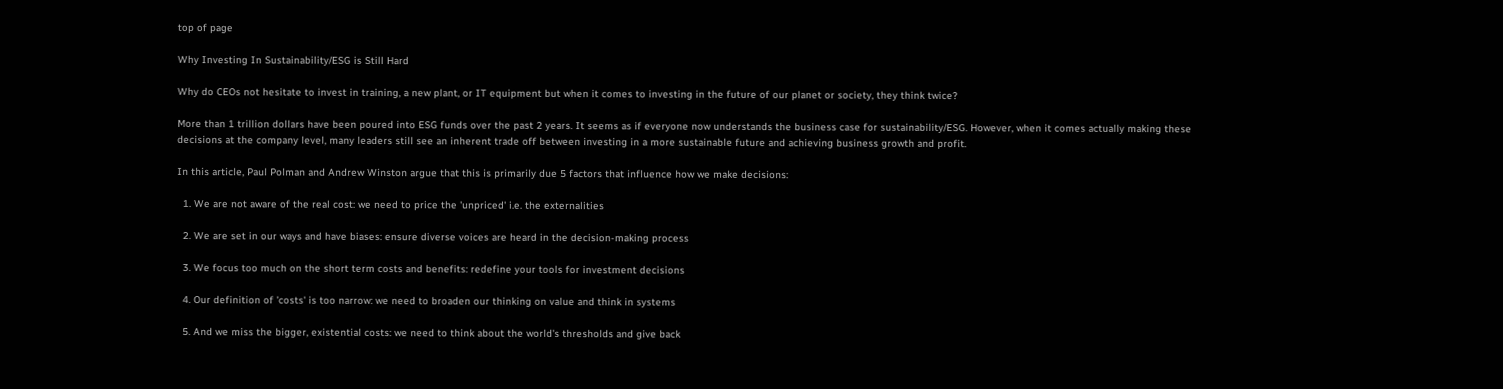top of page

Why Investing In Sustainability/ESG is Still Hard

Why do CEOs not hesitate to invest in training, a new plant, or IT equipment but when it comes to investing in the future of our planet or society, they think twice?

More than 1 trillion dollars have been poured into ESG funds over the past 2 years. It seems as if everyone now understands the business case for sustainability/ESG. However, when it comes actually making these decisions at the company level, many leaders still see an inherent trade off between investing in a more sustainable future and achieving business growth and profit.

In this article, Paul Polman and Andrew Winston argue that this is primarily due 5 factors that influence how we make decisions:

  1. We are not aware of the real cost: we need to price the 'unpriced' i.e. the externalities

  2. We are set in our ways and have biases: ensure diverse voices are heard in the decision-making process

  3. We focus too much on the short term costs and benefits: redefine your tools for investment decisions

  4. Our definition of 'costs' is too narrow: we need to broaden our thinking on value and think in systems

  5. And we miss the bigger, existential costs: we need to think about the world's thresholds and give back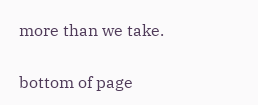more than we take.


bottom of page